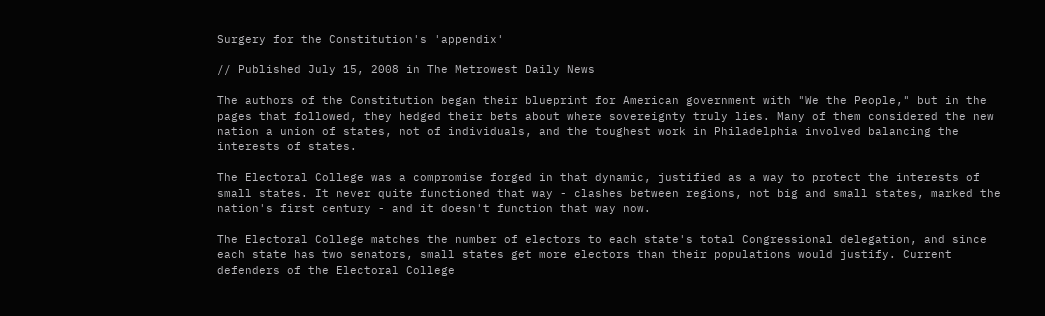Surgery for the Constitution's 'appendix'

// Published July 15, 2008 in The Metrowest Daily News

The authors of the Constitution began their blueprint for American government with "We the People," but in the pages that followed, they hedged their bets about where sovereignty truly lies. Many of them considered the new nation a union of states, not of individuals, and the toughest work in Philadelphia involved balancing the interests of states.

The Electoral College was a compromise forged in that dynamic, justified as a way to protect the interests of small states. It never quite functioned that way - clashes between regions, not big and small states, marked the nation's first century - and it doesn't function that way now.

The Electoral College matches the number of electors to each state's total Congressional delegation, and since each state has two senators, small states get more electors than their populations would justify. Current defenders of the Electoral College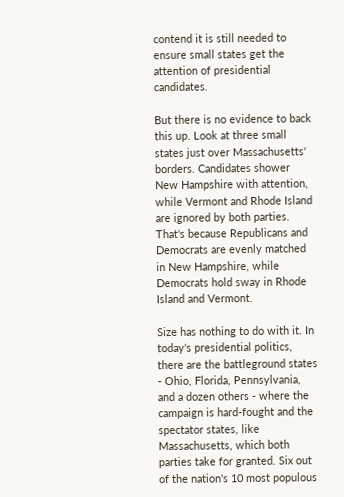contend it is still needed to ensure small states get the attention of presidential candidates.

But there is no evidence to back this up. Look at three small states just over Massachusetts' borders. Candidates shower New Hampshire with attention, while Vermont and Rhode Island are ignored by both parties. That's because Republicans and Democrats are evenly matched in New Hampshire, while Democrats hold sway in Rhode Island and Vermont.

Size has nothing to do with it. In today's presidential politics, there are the battleground states - Ohio, Florida, Pennsylvania, and a dozen others - where the campaign is hard-fought and the spectator states, like Massachusetts, which both parties take for granted. Six out of the nation's 10 most populous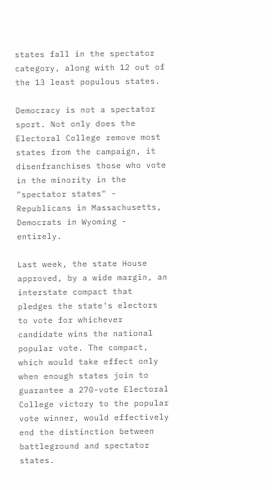states fall in the spectator category, along with 12 out of the 13 least populous states.

Democracy is not a spectator sport. Not only does the Electoral College remove most states from the campaign, it disenfranchises those who vote in the minority in the "spectator states" - Republicans in Massachusetts, Democrats in Wyoming - entirely.

Last week, the state House approved, by a wide margin, an interstate compact that pledges the state's electors to vote for whichever candidate wins the national popular vote. The compact, which would take effect only when enough states join to guarantee a 270-vote Electoral College victory to the popular vote winner, would effectively end the distinction between battleground and spectator states.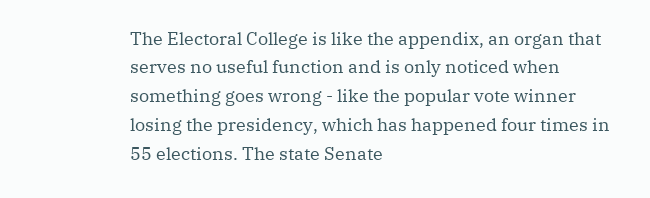The Electoral College is like the appendix, an organ that serves no useful function and is only noticed when something goes wrong - like the popular vote winner losing the presidency, which has happened four times in 55 elections. The state Senate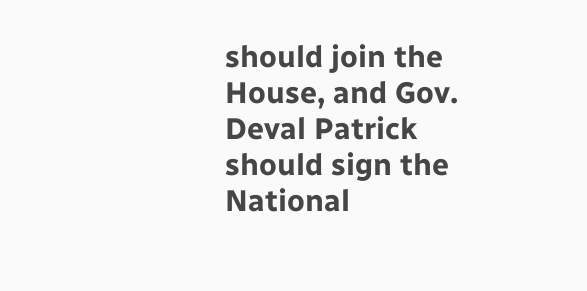should join the House, and Gov. Deval Patrick should sign the National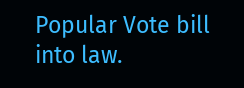Popular Vote bill into law.